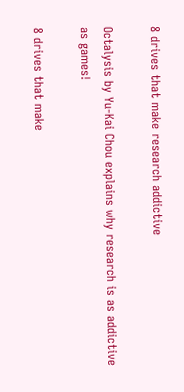8 drives that make research addictive

Octalysis by Yu-Kai Chou explains why research is as addictive as games!

8 drives that make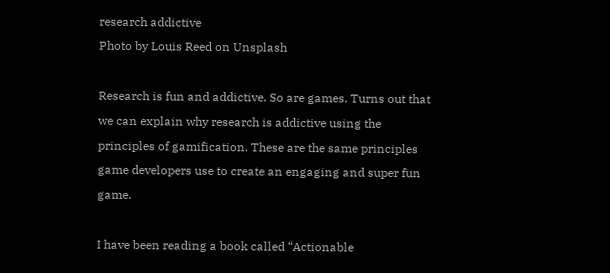research addictive
Photo by Louis Reed on Unsplash

Research is fun and addictive. So are games. Turns out that we can explain why research is addictive using the principles of gamification. These are the same principles game developers use to create an engaging and super fun game.

I have been reading a book called “Actionable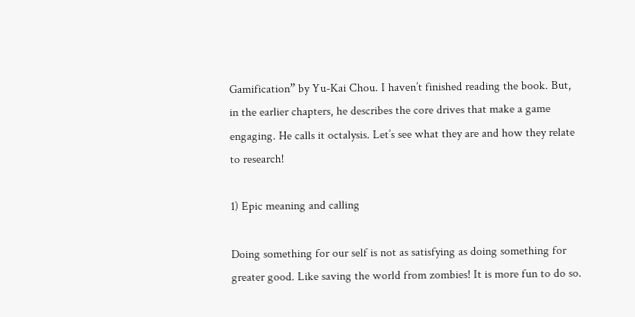Gamification” by Yu-Kai Chou. I haven’t finished reading the book. But, in the earlier chapters, he describes the core drives that make a game engaging. He calls it octalysis. Let’s see what they are and how they relate to research!

1) Epic meaning and calling

Doing something for our self is not as satisfying as doing something for greater good. Like saving the world from zombies! It is more fun to do so.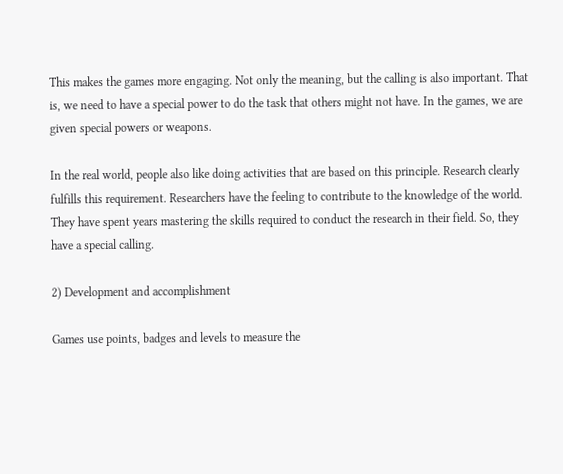This makes the games more engaging. Not only the meaning, but the calling is also important. That is, we need to have a special power to do the task that others might not have. In the games, we are given special powers or weapons.

In the real world, people also like doing activities that are based on this principle. Research clearly fulfills this requirement. Researchers have the feeling to contribute to the knowledge of the world. They have spent years mastering the skills required to conduct the research in their field. So, they have a special calling.

2) Development and accomplishment

Games use points, badges and levels to measure the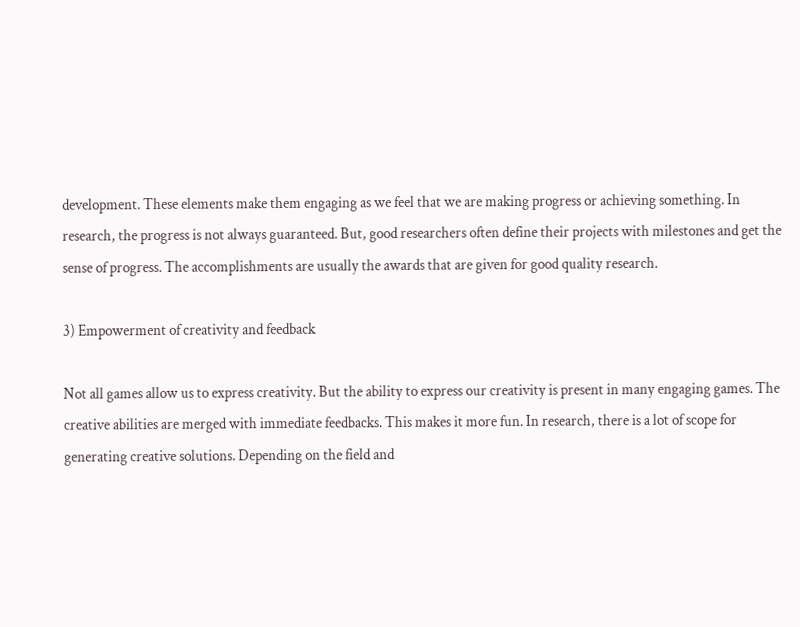development. These elements make them engaging as we feel that we are making progress or achieving something. In research, the progress is not always guaranteed. But, good researchers often define their projects with milestones and get the sense of progress. The accomplishments are usually the awards that are given for good quality research.

3) Empowerment of creativity and feedback

Not all games allow us to express creativity. But the ability to express our creativity is present in many engaging games. The creative abilities are merged with immediate feedbacks. This makes it more fun. In research, there is a lot of scope for generating creative solutions. Depending on the field and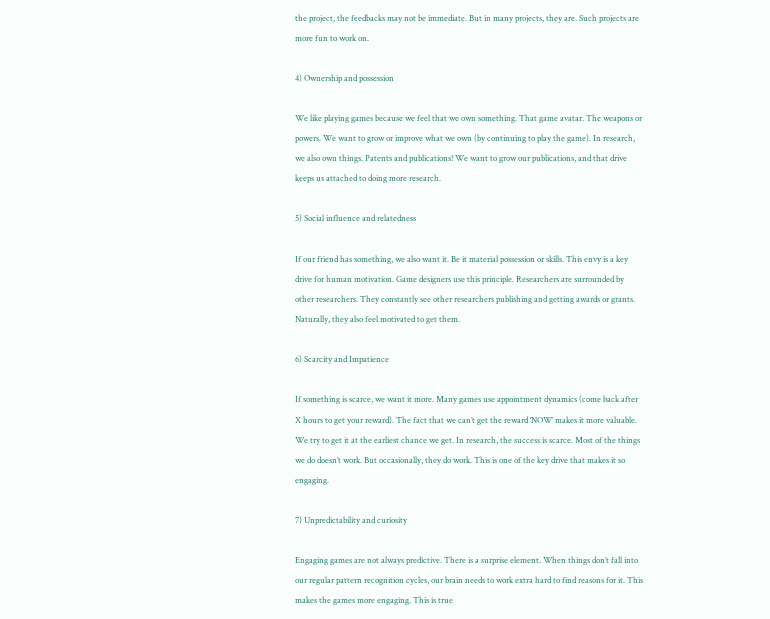the project, the feedbacks may not be immediate. But in many projects, they are. Such projects are more fun to work on.

4) Ownership and possession

We like playing games because we feel that we own something. That game avatar. The weapons or powers. We want to grow or improve what we own (by continuing to play the game). In research, we also own things. Patents and publications! We want to grow our publications, and that drive keeps us attached to doing more research.

5) Social influence and relatedness

If our friend has something, we also want it. Be it material possession or skills. This envy is a key drive for human motivation. Game designers use this principle. Researchers are surrounded by other researchers. They constantly see other researchers publishing and getting awards or grants. Naturally, they also feel motivated to get them.

6) Scarcity and Impatience

If something is scarce, we want it more. Many games use appointment dynamics (come back after X hours to get your reward). The fact that we can’t get the reward ‘NOW’ makes it more valuable. We try to get it at the earliest chance we get. In research, the success is scarce. Most of the things we do doesn’t work. But occasionally, they do work. This is one of the key drive that makes it so engaging.

7) Unpredictability and curiosity

Engaging games are not always predictive. There is a surprise element. When things don’t fall into our regular pattern recognition cycles, our brain needs to work extra hard to find reasons for it. This makes the games more engaging. This is true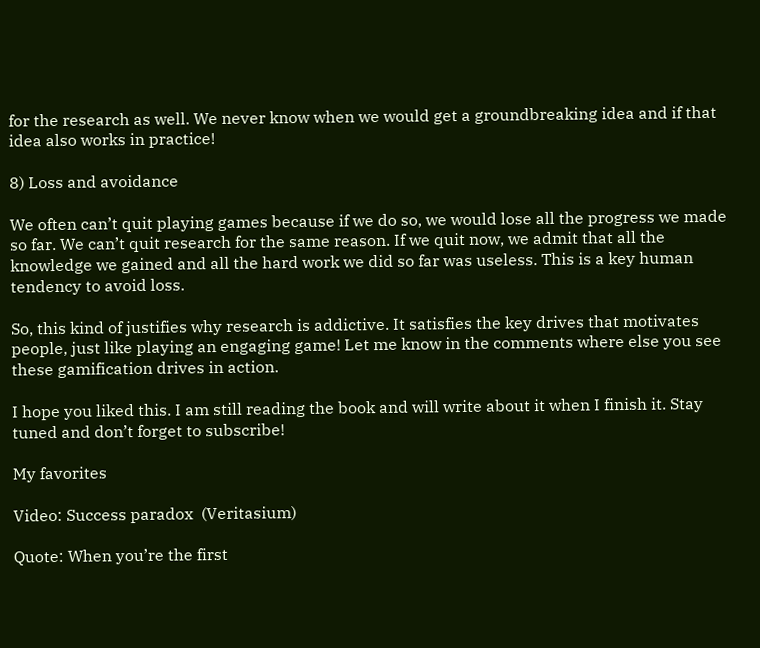for the research as well. We never know when we would get a groundbreaking idea and if that idea also works in practice!

8) Loss and avoidance

We often can’t quit playing games because if we do so, we would lose all the progress we made so far. We can’t quit research for the same reason. If we quit now, we admit that all the knowledge we gained and all the hard work we did so far was useless. This is a key human tendency to avoid loss.

So, this kind of justifies why research is addictive. It satisfies the key drives that motivates people, just like playing an engaging game! Let me know in the comments where else you see these gamification drives in action.

I hope you liked this. I am still reading the book and will write about it when I finish it. Stay tuned and don’t forget to subscribe!

My favorites

Video: Success paradox  (Veritasium)

Quote: When you’re the first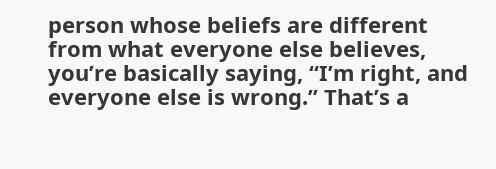person whose beliefs are different from what everyone else believes, you’re basically saying, “I’m right, and everyone else is wrong.” That’s a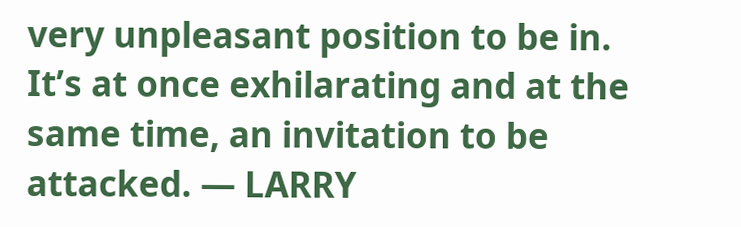very unpleasant position to be in. It’s at once exhilarating and at the same time, an invitation to be attacked. — LARRY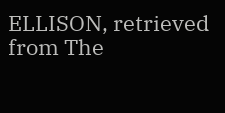ELLISON, retrieved from The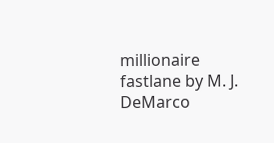millionaire fastlane by M. J. DeMarco